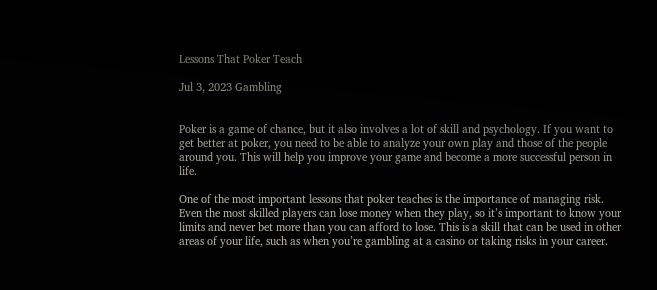Lessons That Poker Teach

Jul 3, 2023 Gambling


Poker is a game of chance, but it also involves a lot of skill and psychology. If you want to get better at poker, you need to be able to analyze your own play and those of the people around you. This will help you improve your game and become a more successful person in life.

One of the most important lessons that poker teaches is the importance of managing risk. Even the most skilled players can lose money when they play, so it’s important to know your limits and never bet more than you can afford to lose. This is a skill that can be used in other areas of your life, such as when you’re gambling at a casino or taking risks in your career.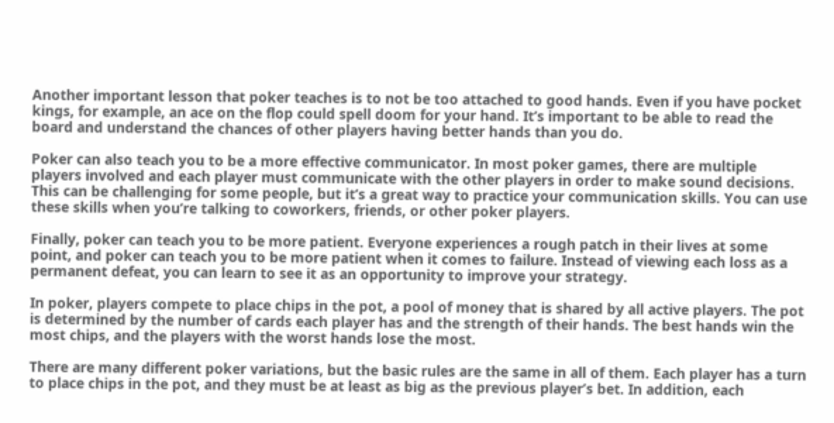Another important lesson that poker teaches is to not be too attached to good hands. Even if you have pocket kings, for example, an ace on the flop could spell doom for your hand. It’s important to be able to read the board and understand the chances of other players having better hands than you do.

Poker can also teach you to be a more effective communicator. In most poker games, there are multiple players involved and each player must communicate with the other players in order to make sound decisions. This can be challenging for some people, but it’s a great way to practice your communication skills. You can use these skills when you’re talking to coworkers, friends, or other poker players.

Finally, poker can teach you to be more patient. Everyone experiences a rough patch in their lives at some point, and poker can teach you to be more patient when it comes to failure. Instead of viewing each loss as a permanent defeat, you can learn to see it as an opportunity to improve your strategy.

In poker, players compete to place chips in the pot, a pool of money that is shared by all active players. The pot is determined by the number of cards each player has and the strength of their hands. The best hands win the most chips, and the players with the worst hands lose the most.

There are many different poker variations, but the basic rules are the same in all of them. Each player has a turn to place chips in the pot, and they must be at least as big as the previous player’s bet. In addition, each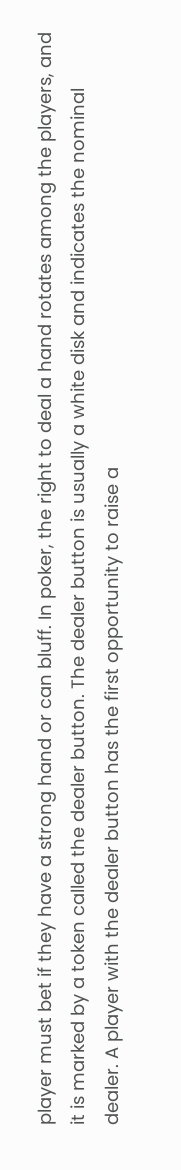player must bet if they have a strong hand or can bluff. In poker, the right to deal a hand rotates among the players, and it is marked by a token called the dealer button. The dealer button is usually a white disk and indicates the nominal dealer. A player with the dealer button has the first opportunity to raise a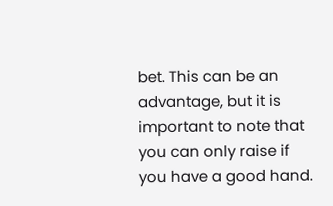bet. This can be an advantage, but it is important to note that you can only raise if you have a good hand.